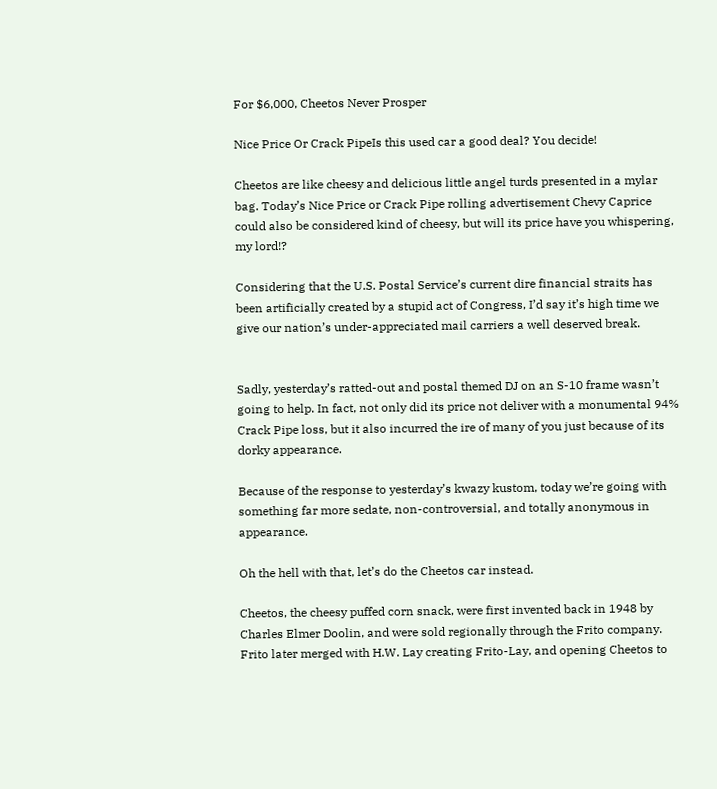For $6,000, Cheetos Never Prosper

Nice Price Or Crack PipeIs this used car a good deal? You decide!

Cheetos are like cheesy and delicious little angel turds presented in a mylar bag. Today’s Nice Price or Crack Pipe rolling advertisement Chevy Caprice could also be considered kind of cheesy, but will its price have you whispering, my lord!?

Considering that the U.S. Postal Service’s current dire financial straits has been artificially created by a stupid act of Congress, I’d say it’s high time we give our nation’s under-appreciated mail carriers a well deserved break.


Sadly, yesterday’s ratted-out and postal themed DJ on an S-10 frame wasn’t going to help. In fact, not only did its price not deliver with a monumental 94% Crack Pipe loss, but it also incurred the ire of many of you just because of its dorky appearance.

Because of the response to yesterday’s kwazy kustom, today we’re going with something far more sedate, non-controversial, and totally anonymous in appearance.

Oh the hell with that, let’s do the Cheetos car instead.

Cheetos, the cheesy puffed corn snack, were first invented back in 1948 by Charles Elmer Doolin, and were sold regionally through the Frito company. Frito later merged with H.W. Lay creating Frito-Lay, and opening Cheetos to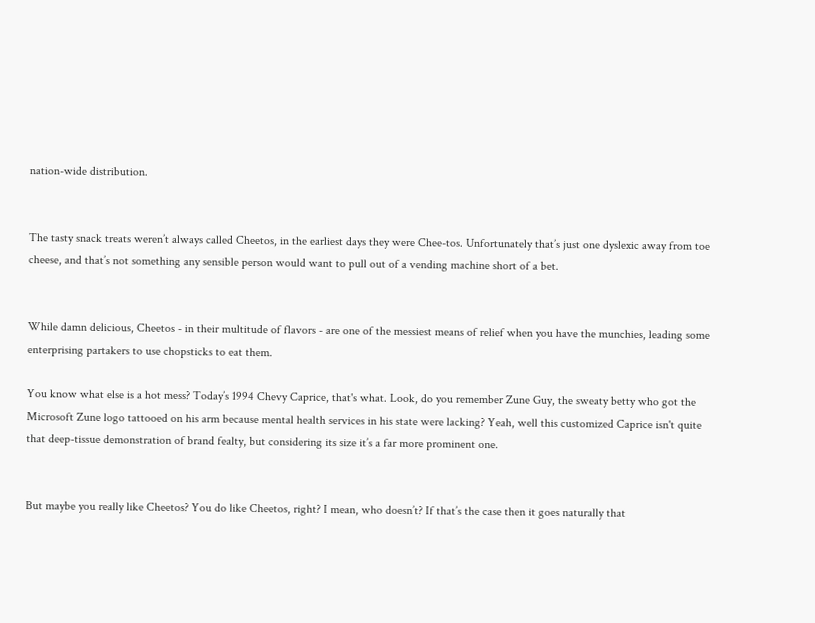nation-wide distribution.


The tasty snack treats weren’t always called Cheetos, in the earliest days they were Chee-tos. Unfortunately that’s just one dyslexic away from toe cheese, and that’s not something any sensible person would want to pull out of a vending machine short of a bet.


While damn delicious, Cheetos - in their multitude of flavors - are one of the messiest means of relief when you have the munchies, leading some enterprising partakers to use chopsticks to eat them.

You know what else is a hot mess? Today’s 1994 Chevy Caprice, that's what. Look, do you remember Zune Guy, the sweaty betty who got the Microsoft Zune logo tattooed on his arm because mental health services in his state were lacking? Yeah, well this customized Caprice isn't quite that deep-tissue demonstration of brand fealty, but considering its size it’s a far more prominent one.


But maybe you really like Cheetos? You do like Cheetos, right? I mean, who doesn’t? If that’s the case then it goes naturally that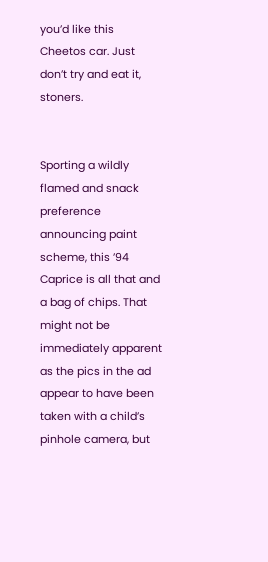you’d like this Cheetos car. Just don’t try and eat it, stoners.


Sporting a wildly flamed and snack preference announcing paint scheme, this ’94 Caprice is all that and a bag of chips. That might not be immediately apparent as the pics in the ad appear to have been taken with a child’s pinhole camera, but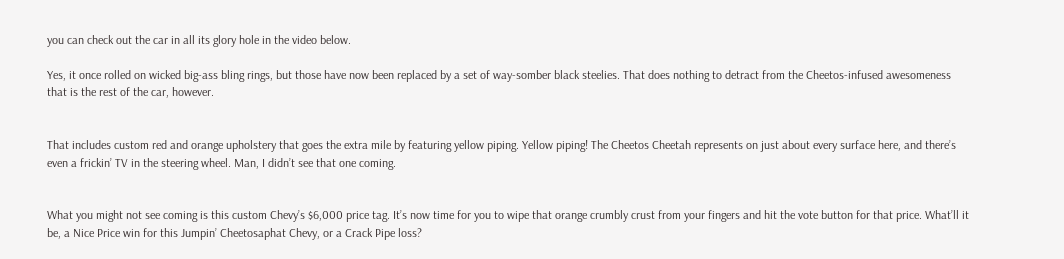you can check out the car in all its glory hole in the video below.

Yes, it once rolled on wicked big-ass bling rings, but those have now been replaced by a set of way-somber black steelies. That does nothing to detract from the Cheetos-infused awesomeness that is the rest of the car, however.


That includes custom red and orange upholstery that goes the extra mile by featuring yellow piping. Yellow piping! The Cheetos Cheetah represents on just about every surface here, and there’s even a frickin’ TV in the steering wheel. Man, I didn’t see that one coming.


What you might not see coming is this custom Chevy’s $6,000 price tag. It’s now time for you to wipe that orange crumbly crust from your fingers and hit the vote button for that price. What’ll it be, a Nice Price win for this Jumpin’ Cheetosaphat Chevy, or a Crack Pipe loss?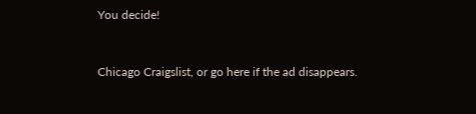You decide!


Chicago Craigslist, or go here if the ad disappears.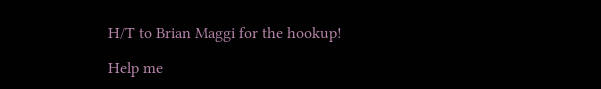H/T to Brian Maggi for the hookup!

Help me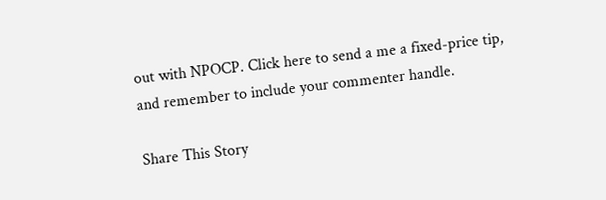out with NPOCP. Click here to send a me a fixed-price tip, and remember to include your commenter handle.

Share This Story